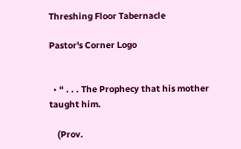Threshing Floor Tabernacle

Pastor's Corner Logo


  • “ . . . The Prophecy that his mother taught him.

    (Prov.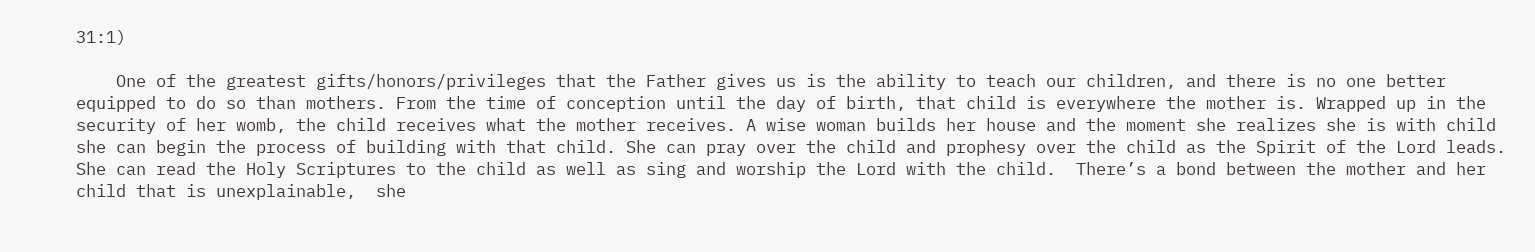31:1)

    One of the greatest gifts/honors/privileges that the Father gives us is the ability to teach our children, and there is no one better equipped to do so than mothers. From the time of conception until the day of birth, that child is everywhere the mother is. Wrapped up in the security of her womb, the child receives what the mother receives. A wise woman builds her house and the moment she realizes she is with child she can begin the process of building with that child. She can pray over the child and prophesy over the child as the Spirit of the Lord leads. She can read the Holy Scriptures to the child as well as sing and worship the Lord with the child.  There’s a bond between the mother and her child that is unexplainable,  she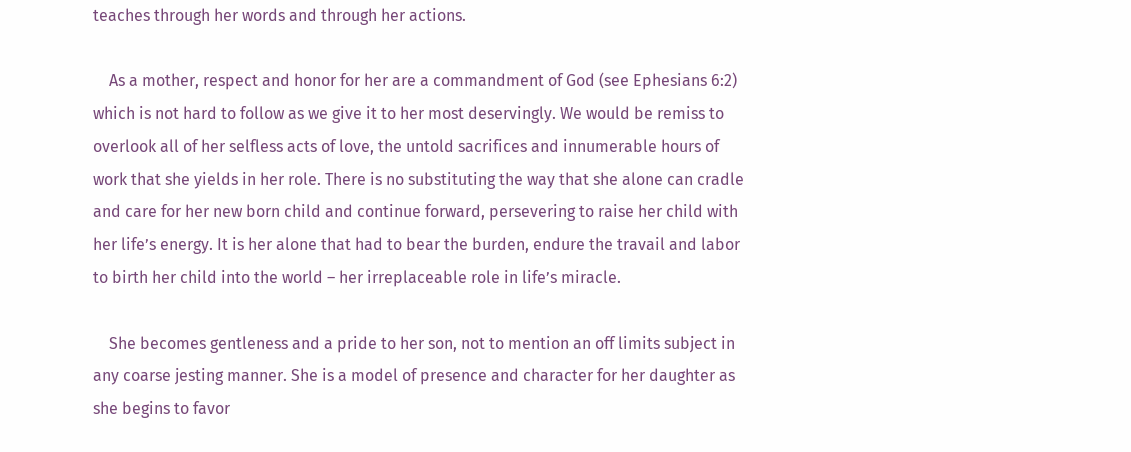teaches through her words and through her actions.

    As a mother, respect and honor for her are a commandment of God (see Ephesians 6:2) which is not hard to follow as we give it to her most deservingly. We would be remiss to overlook all of her selfless acts of love, the untold sacrifices and innumerable hours of work that she yields in her role. There is no substituting the way that she alone can cradle and care for her new born child and continue forward, persevering to raise her child with her life’s energy. It is her alone that had to bear the burden, endure the travail and labor to birth her child into the world – her irreplaceable role in life’s miracle.

    She becomes gentleness and a pride to her son, not to mention an off limits subject in any coarse jesting manner. She is a model of presence and character for her daughter as she begins to favor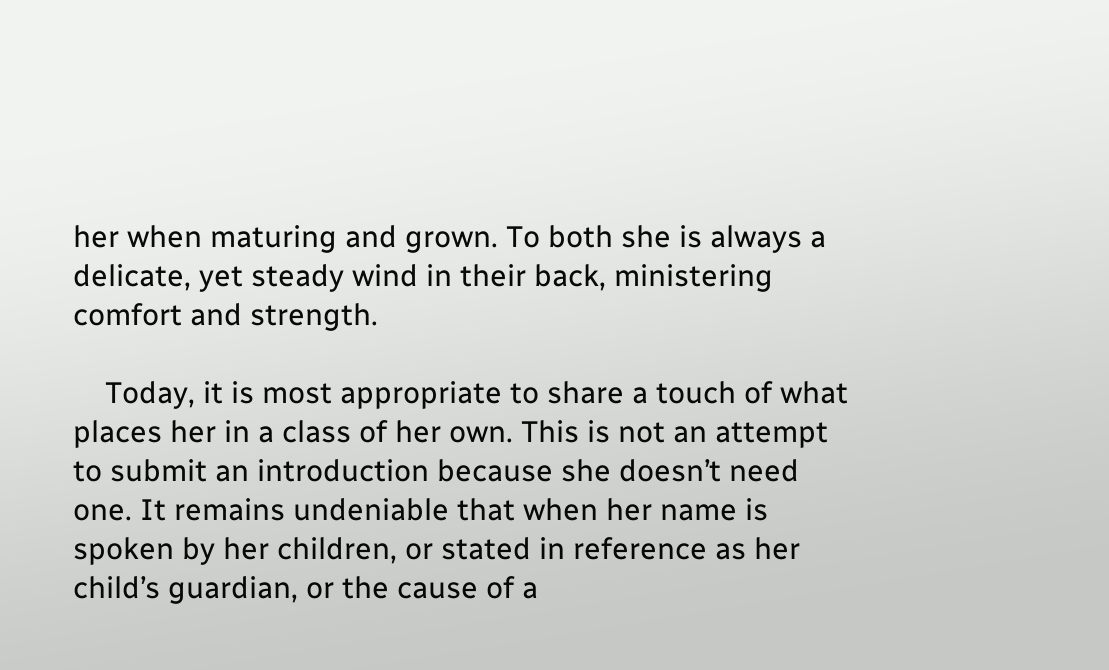her when maturing and grown. To both she is always a delicate, yet steady wind in their back, ministering comfort and strength.

    Today, it is most appropriate to share a touch of what places her in a class of her own. This is not an attempt to submit an introduction because she doesn’t need one. It remains undeniable that when her name is spoken by her children, or stated in reference as her child’s guardian, or the cause of a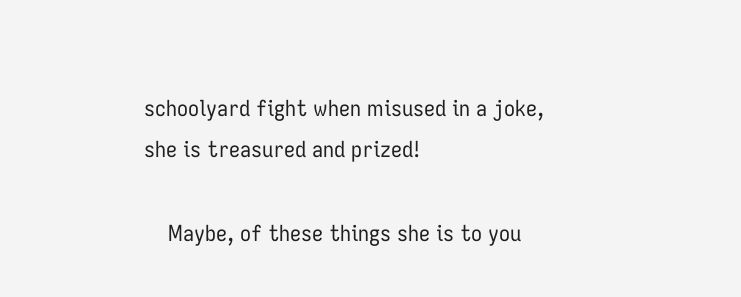schoolyard fight when misused in a joke, she is treasured and prized!

    Maybe, of these things she is to you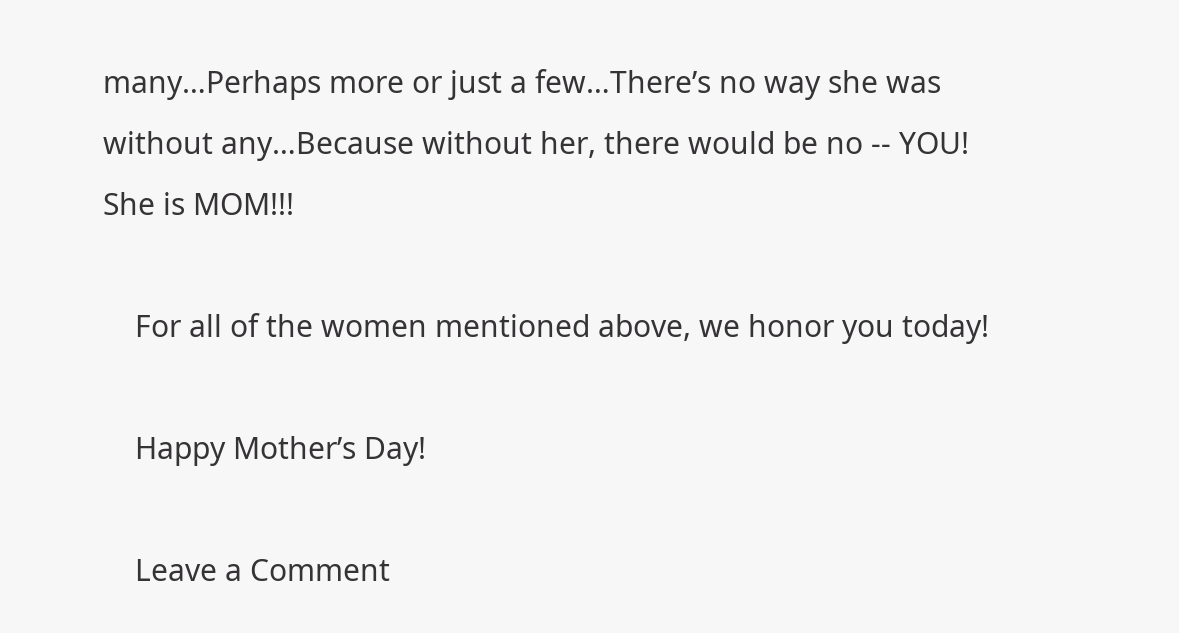many…Perhaps more or just a few…There’s no way she was without any…Because without her, there would be no -- YOU!  She is MOM!!!

    For all of the women mentioned above, we honor you today!

    Happy Mother’s Day!

    Leave a Comment